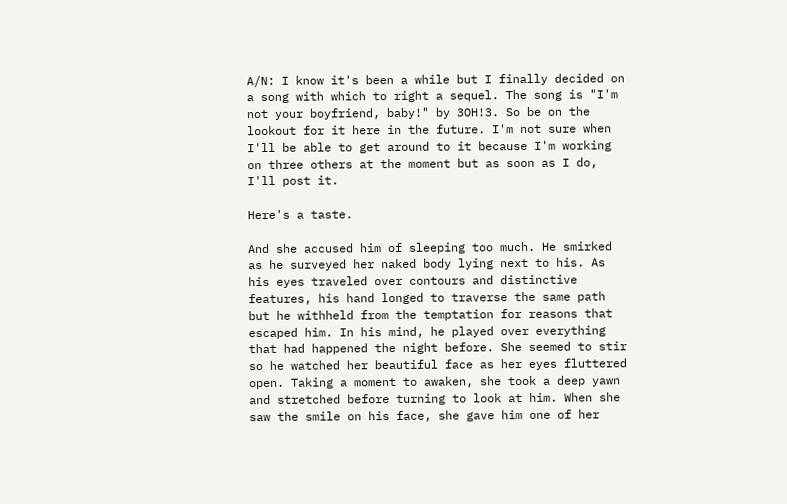A/N: I know it's been a while but I finally decided on a song with which to right a sequel. The song is "I'm not your boyfriend, baby!" by 3OH!3. So be on the lookout for it here in the future. I'm not sure when I'll be able to get around to it because I'm working on three others at the moment but as soon as I do, I'll post it.

Here's a taste.

And she accused him of sleeping too much. He smirked as he surveyed her naked body lying next to his. As his eyes traveled over contours and distinctive features, his hand longed to traverse the same path but he withheld from the temptation for reasons that escaped him. In his mind, he played over everything that had happened the night before. She seemed to stir so he watched her beautiful face as her eyes fluttered open. Taking a moment to awaken, she took a deep yawn and stretched before turning to look at him. When she saw the smile on his face, she gave him one of her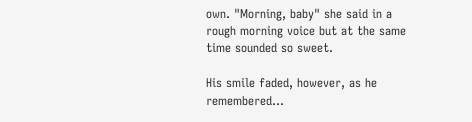own. "Morning, baby" she said in a rough morning voice but at the same time sounded so sweet.

His smile faded, however, as he remembered…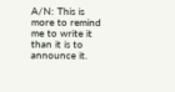A/N: This is more to remind me to write it than it is to announce it.